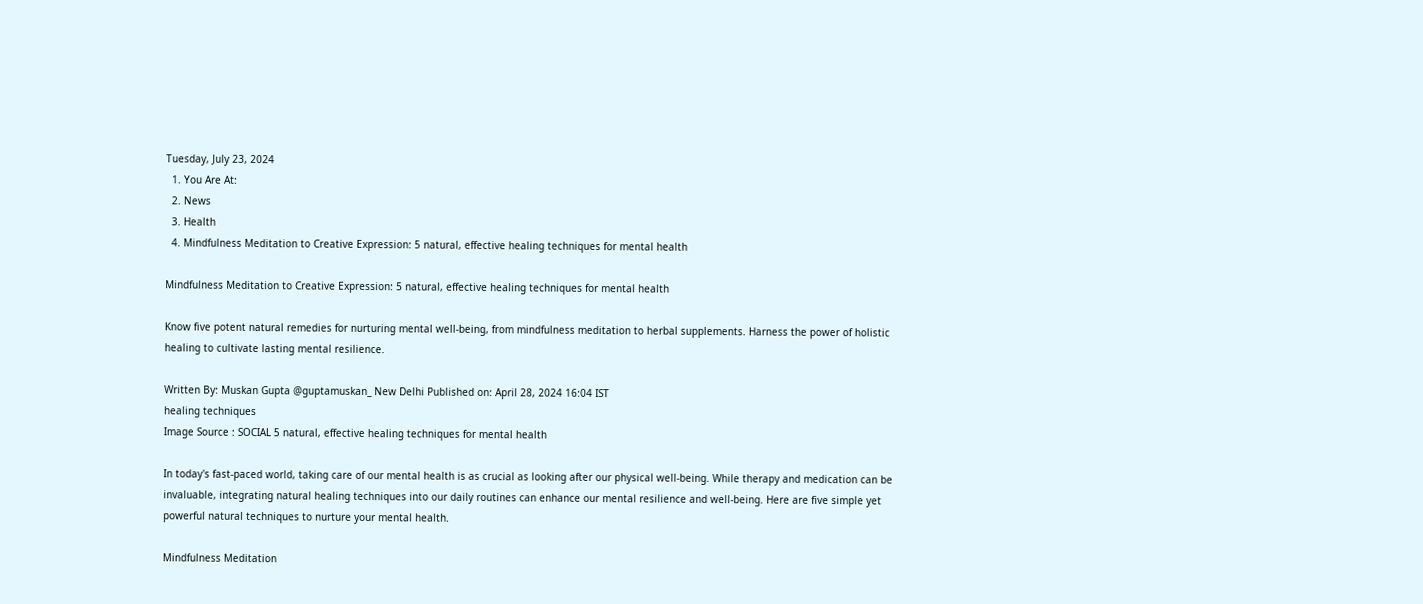Tuesday, July 23, 2024
  1. You Are At:
  2. News
  3. Health
  4. Mindfulness Meditation to Creative Expression: 5 natural, effective healing techniques for mental health

Mindfulness Meditation to Creative Expression: 5 natural, effective healing techniques for mental health

Know five potent natural remedies for nurturing mental well-being, from mindfulness meditation to herbal supplements. Harness the power of holistic healing to cultivate lasting mental resilience.

Written By: Muskan Gupta @guptamuskan_ New Delhi Published on: April 28, 2024 16:04 IST
healing techniques
Image Source : SOCIAL 5 natural, effective healing techniques for mental health

In today's fast-paced world, taking care of our mental health is as crucial as looking after our physical well-being. While therapy and medication can be invaluable, integrating natural healing techniques into our daily routines can enhance our mental resilience and well-being. Here are five simple yet powerful natural techniques to nurture your mental health.

Mindfulness Meditation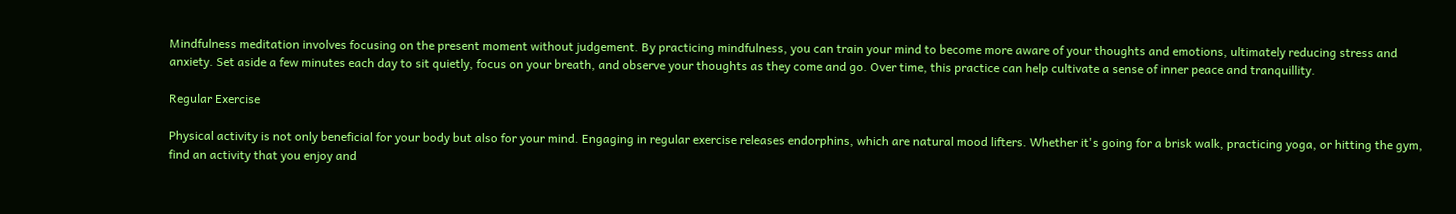Mindfulness meditation involves focusing on the present moment without judgement. By practicing mindfulness, you can train your mind to become more aware of your thoughts and emotions, ultimately reducing stress and anxiety. Set aside a few minutes each day to sit quietly, focus on your breath, and observe your thoughts as they come and go. Over time, this practice can help cultivate a sense of inner peace and tranquillity.

Regular Exercise

Physical activity is not only beneficial for your body but also for your mind. Engaging in regular exercise releases endorphins, which are natural mood lifters. Whether it's going for a brisk walk, practicing yoga, or hitting the gym, find an activity that you enjoy and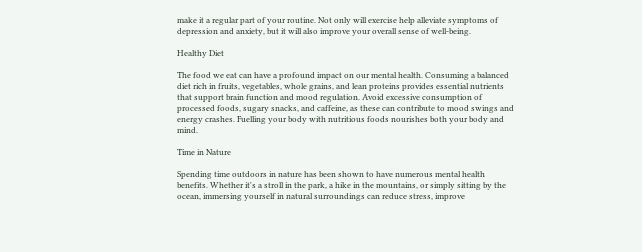make it a regular part of your routine. Not only will exercise help alleviate symptoms of depression and anxiety, but it will also improve your overall sense of well-being.

Healthy Diet

The food we eat can have a profound impact on our mental health. Consuming a balanced diet rich in fruits, vegetables, whole grains, and lean proteins provides essential nutrients that support brain function and mood regulation. Avoid excessive consumption of processed foods, sugary snacks, and caffeine, as these can contribute to mood swings and energy crashes. Fuelling your body with nutritious foods nourishes both your body and mind.

Time in Nature

Spending time outdoors in nature has been shown to have numerous mental health benefits. Whether it's a stroll in the park, a hike in the mountains, or simply sitting by the ocean, immersing yourself in natural surroundings can reduce stress, improve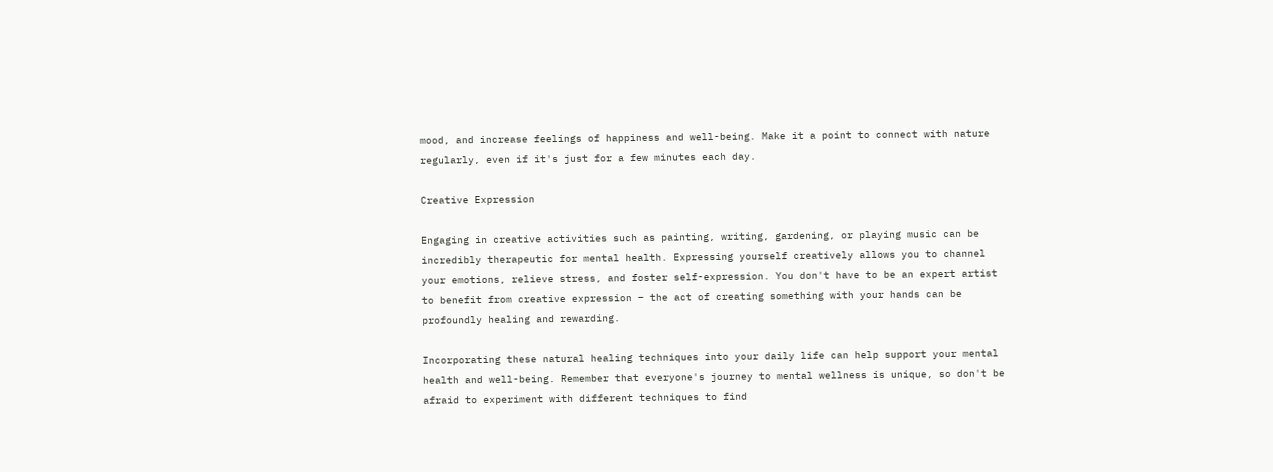mood, and increase feelings of happiness and well-being. Make it a point to connect with nature regularly, even if it's just for a few minutes each day.

Creative Expression

Engaging in creative activities such as painting, writing, gardening, or playing music can be incredibly therapeutic for mental health. Expressing yourself creatively allows you to channel your emotions, relieve stress, and foster self-expression. You don't have to be an expert artist to benefit from creative expression – the act of creating something with your hands can be profoundly healing and rewarding.

Incorporating these natural healing techniques into your daily life can help support your mental health and well-being. Remember that everyone's journey to mental wellness is unique, so don't be afraid to experiment with different techniques to find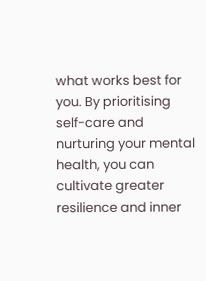what works best for you. By prioritising self-care and nurturing your mental health, you can cultivate greater resilience and inner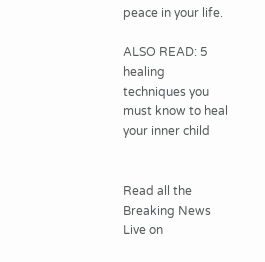peace in your life.

ALSO READ: 5 healing techniques you must know to heal your inner child


Read all the Breaking News Live on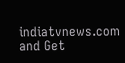indiatvnews.com and Get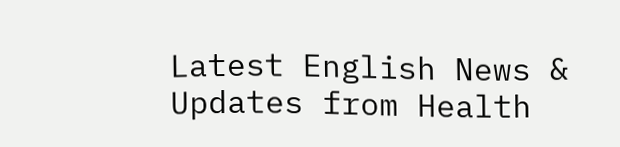Latest English News & Updates from Health